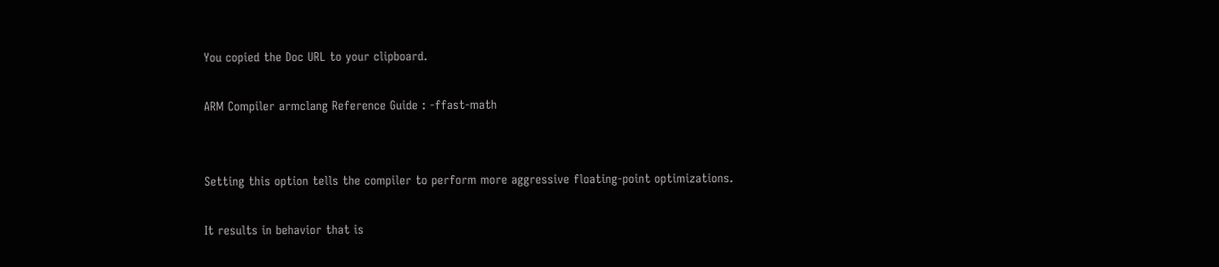You copied the Doc URL to your clipboard.

ARM Compiler armclang Reference Guide : -ffast-math


Setting this option tells the compiler to perform more aggressive floating-point optimizations.

It results in behavior that is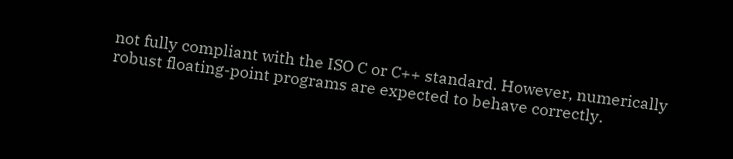not fully compliant with the ISO C or C++ standard. However, numerically robust floating-point programs are expected to behave correctly.